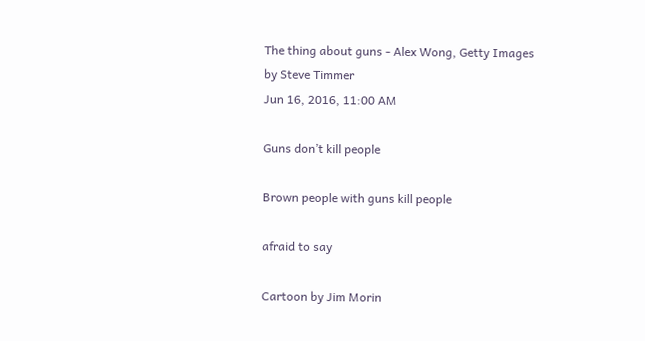The thing about guns - Alex Wong, Getty Images
by Steve Timmer
Jun 16, 2016, 11:00 AM

Guns don’t kill people

Brown people with guns kill people

afraid to say

Cartoon by Jim Morin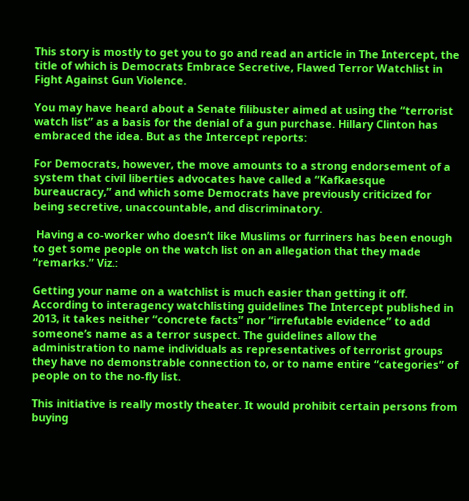This story is mostly to get you to go and read an article in The Intercept, the title of which is Democrats Embrace Secretive, Flawed Terror Watchlist in Fight Against Gun Violence.

You may have heard about a Senate filibuster aimed at using the “terrorist watch list” as a basis for the denial of a gun purchase. Hillary Clinton has embraced the idea. But as the Intercept reports:

For Democrats, however, the move amounts to a strong endorsement of a system that civil liberties advocates have called a “Kafkaesque bureaucracy,” and which some Democrats have previously criticized for being secretive, unaccountable, and discriminatory.

 Having a co-worker who doesn’t like Muslims or furriners has been enough to get some people on the watch list on an allegation that they made “remarks.” Viz.:

Getting your name on a watchlist is much easier than getting it off. According to interagency watchlisting guidelines The Intercept published in 2013, it takes neither “concrete facts” nor “irrefutable evidence” to add someone’s name as a terror suspect. The guidelines allow the administration to name individuals as representatives of terrorist groups they have no demonstrable connection to, or to name entire “categories” of people on to the no-fly list.

This initiative is really mostly theater. It would prohibit certain persons from buying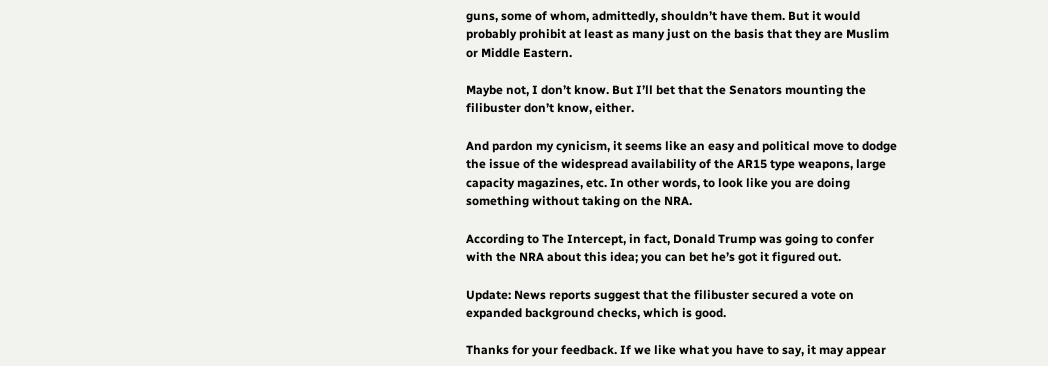guns, some of whom, admittedly, shouldn’t have them. But it would probably prohibit at least as many just on the basis that they are Muslim or Middle Eastern.

Maybe not, I don’t know. But I’ll bet that the Senators mounting the filibuster don’t know, either.

And pardon my cynicism, it seems like an easy and political move to dodge the issue of the widespread availability of the AR15 type weapons, large capacity magazines, etc. In other words, to look like you are doing something without taking on the NRA.

According to The Intercept, in fact, Donald Trump was going to confer with the NRA about this idea; you can bet he’s got it figured out.

Update: News reports suggest that the filibuster secured a vote on expanded background checks, which is good.

Thanks for your feedback. If we like what you have to say, it may appear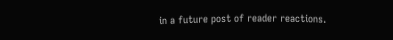in a future post of reader reactions.